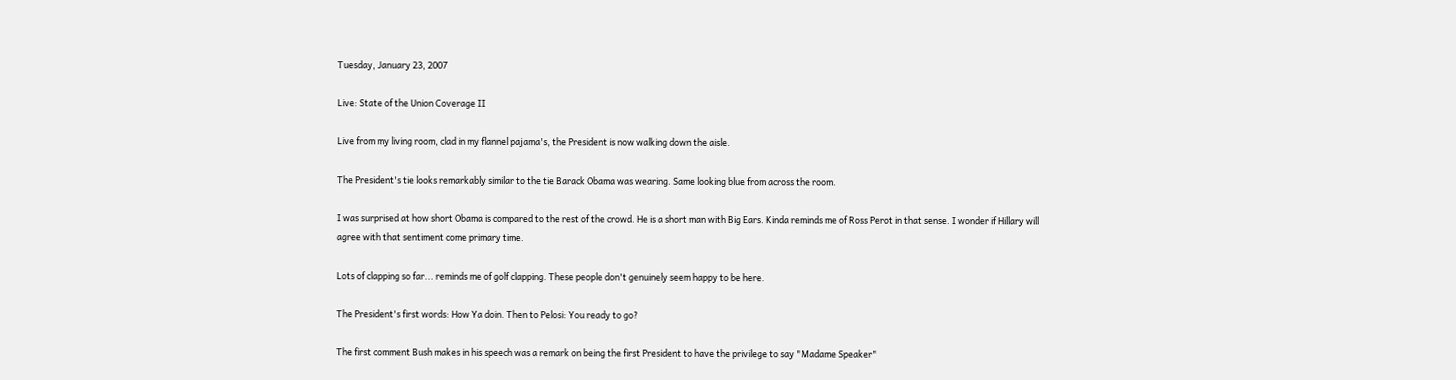Tuesday, January 23, 2007

Live: State of the Union Coverage II

Live from my living room, clad in my flannel pajama's, the President is now walking down the aisle.

The President's tie looks remarkably similar to the tie Barack Obama was wearing. Same looking blue from across the room.

I was surprised at how short Obama is compared to the rest of the crowd. He is a short man with Big Ears. Kinda reminds me of Ross Perot in that sense. I wonder if Hillary will agree with that sentiment come primary time.

Lots of clapping so far... reminds me of golf clapping. These people don't genuinely seem happy to be here.

The President's first words: How Ya doin. Then to Pelosi: You ready to go?

The first comment Bush makes in his speech was a remark on being the first President to have the privilege to say "Madame Speaker"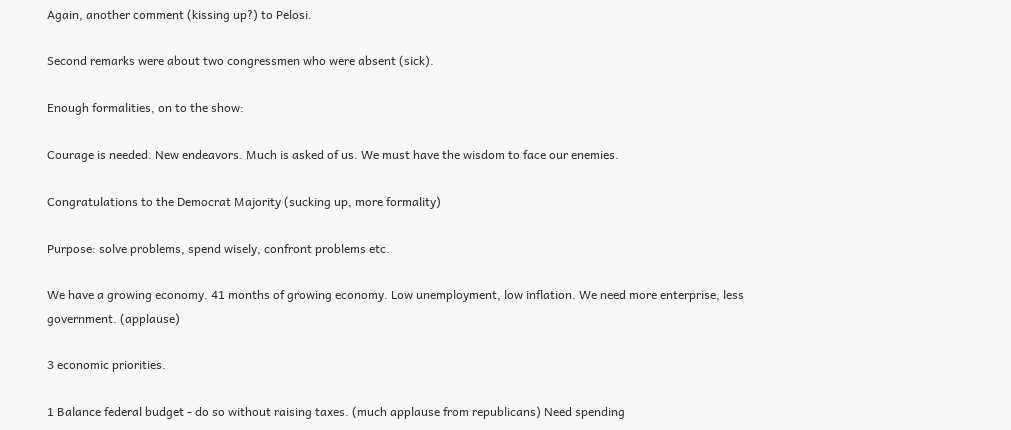Again, another comment (kissing up?) to Pelosi.

Second remarks were about two congressmen who were absent (sick).

Enough formalities, on to the show:

Courage is needed. New endeavors. Much is asked of us. We must have the wisdom to face our enemies.

Congratulations to the Democrat Majority (sucking up, more formality)

Purpose: solve problems, spend wisely, confront problems etc.

We have a growing economy. 41 months of growing economy. Low unemployment, low inflation. We need more enterprise, less government. (applause)

3 economic priorities.

1 Balance federal budget - do so without raising taxes. (much applause from republicans) Need spending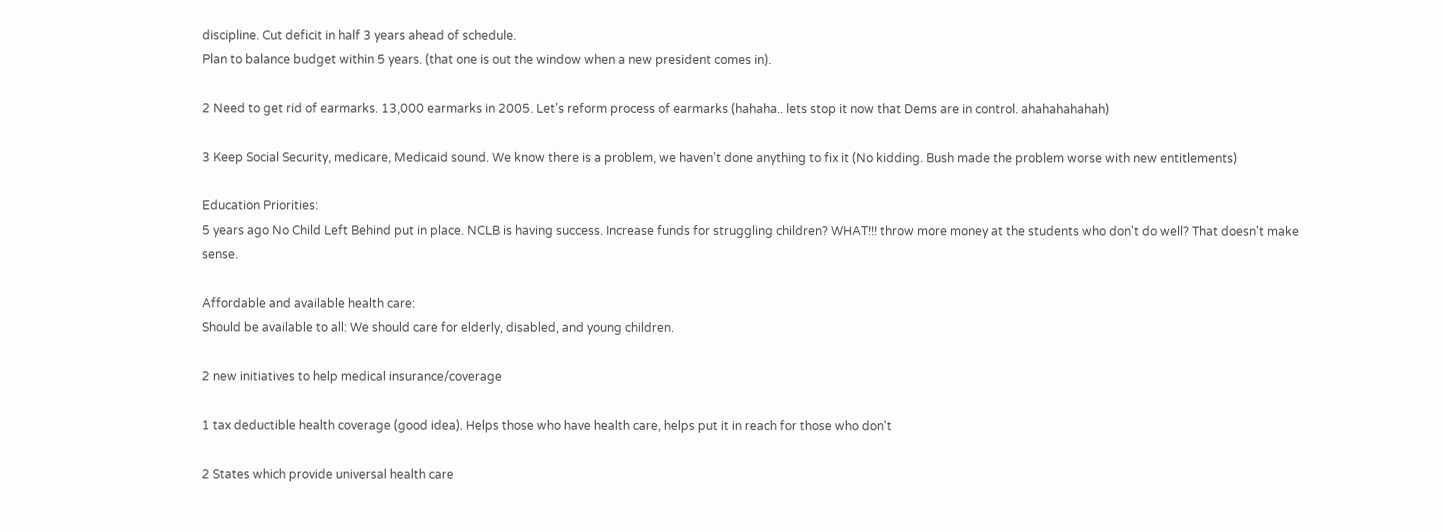discipline. Cut deficit in half 3 years ahead of schedule.
Plan to balance budget within 5 years. (that one is out the window when a new president comes in).

2 Need to get rid of earmarks. 13,000 earmarks in 2005. Let's reform process of earmarks (hahaha.. lets stop it now that Dems are in control. ahahahahahah)

3 Keep Social Security, medicare, Medicaid sound. We know there is a problem, we haven't done anything to fix it (No kidding. Bush made the problem worse with new entitlements)

Education Priorities:
5 years ago No Child Left Behind put in place. NCLB is having success. Increase funds for struggling children? WHAT!!! throw more money at the students who don't do well? That doesn't make sense.

Affordable and available health care:
Should be available to all: We should care for elderly, disabled, and young children.

2 new initiatives to help medical insurance/coverage

1 tax deductible health coverage (good idea). Helps those who have health care, helps put it in reach for those who don't

2 States which provide universal health care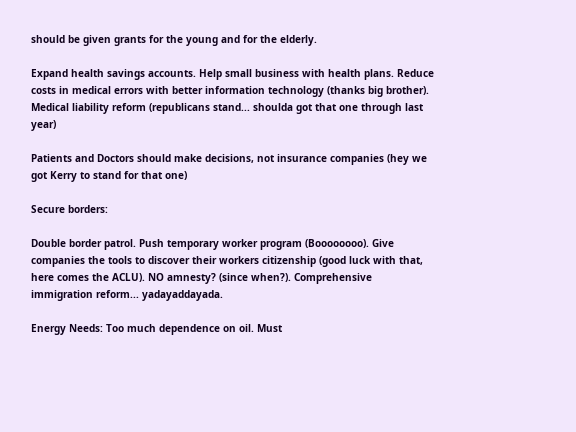should be given grants for the young and for the elderly.

Expand health savings accounts. Help small business with health plans. Reduce costs in medical errors with better information technology (thanks big brother). Medical liability reform (republicans stand... shoulda got that one through last year)

Patients and Doctors should make decisions, not insurance companies (hey we got Kerry to stand for that one)

Secure borders:

Double border patrol. Push temporary worker program (Boooooooo). Give companies the tools to discover their workers citizenship (good luck with that, here comes the ACLU). NO amnesty? (since when?). Comprehensive immigration reform... yadayaddayada.

Energy Needs: Too much dependence on oil. Must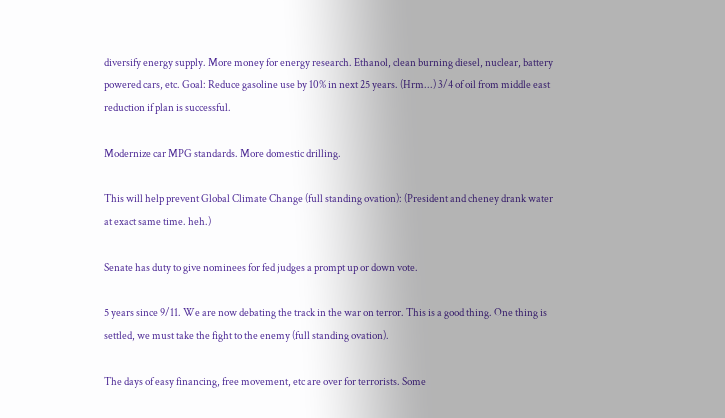diversify energy supply. More money for energy research. Ethanol, clean burning diesel, nuclear, battery powered cars, etc. Goal: Reduce gasoline use by 10% in next 25 years. (Hrm...) 3/4 of oil from middle east reduction if plan is successful.

Modernize car MPG standards. More domestic drilling.

This will help prevent Global Climate Change (full standing ovation): (President and cheney drank water at exact same time. heh.)

Senate has duty to give nominees for fed judges a prompt up or down vote.

5 years since 9/11. We are now debating the track in the war on terror. This is a good thing. One thing is settled, we must take the fight to the enemy (full standing ovation).

The days of easy financing, free movement, etc are over for terrorists. Some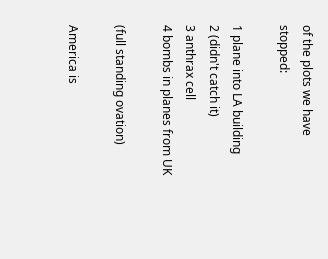of the plots we have stopped:

1 plane into LA building
2 (didn't catch it)
3 anthrax cell
4 bombs in planes from UK

(full standing ovation)

America is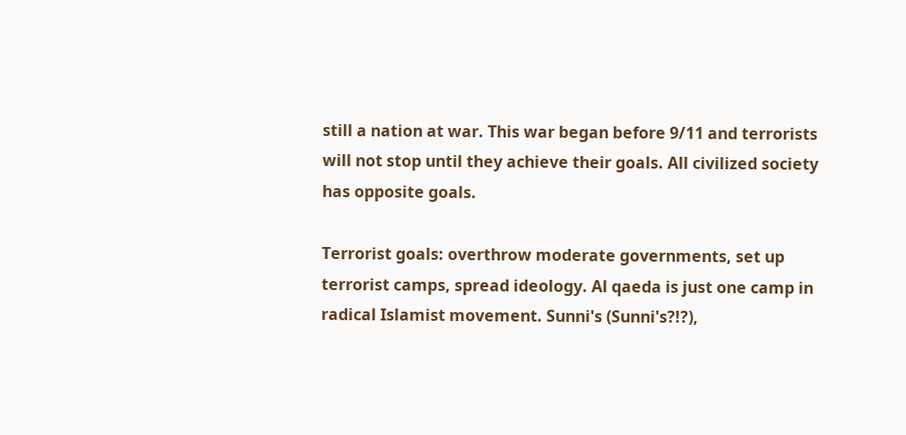still a nation at war. This war began before 9/11 and terrorists will not stop until they achieve their goals. All civilized society has opposite goals.

Terrorist goals: overthrow moderate governments, set up terrorist camps, spread ideology. Al qaeda is just one camp in radical Islamist movement. Sunni's (Sunni's?!?),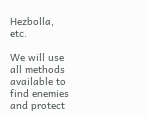Hezbolla, etc.

We will use all methods available to find enemies and protect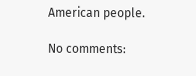American people.

No comments: